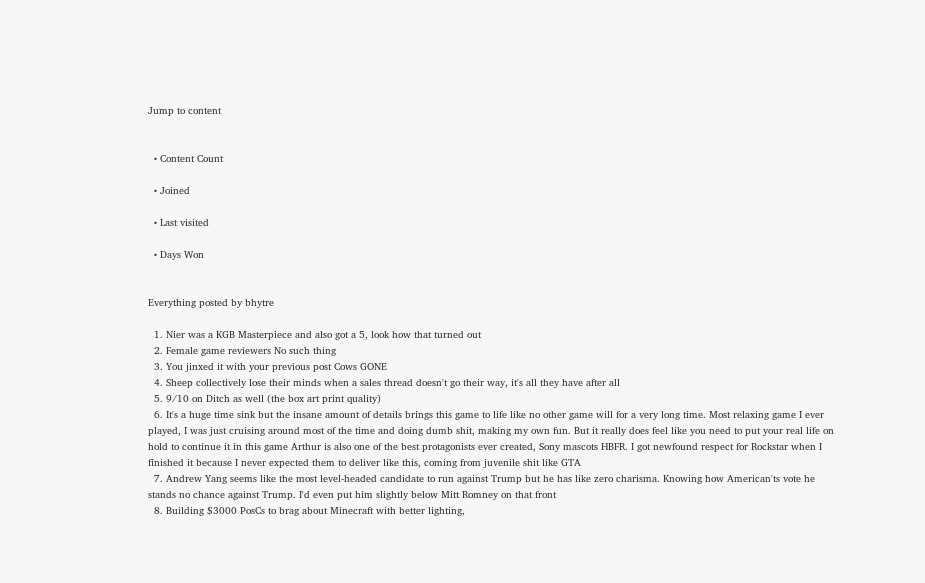Jump to content


  • Content Count

  • Joined

  • Last visited

  • Days Won


Everything posted by bhytre

  1. Nier was a KGB Masterpiece and also got a 5, look how that turned out
  2. Female game reviewers No such thing
  3. You jinxed it with your previous post Cows GONE
  4. Sheep collectively lose their minds when a sales thread doesn't go their way, it's all they have after all
  5. 9/10 on Ditch as well (the box art print quality)
  6. It's a huge time sink but the insane amount of details brings this game to life like no other game will for a very long time. Most relaxing game I ever played, I was just cruising around most of the time and doing dumb shit, making my own fun. But it really does feel like you need to put your real life on hold to continue it in this game Arthur is also one of the best protagonists ever created, Sony mascots HBFR. I got newfound respect for Rockstar when I finished it because I never expected them to deliver like this, coming from juvenile shit like GTA
  7. Andrew Yang seems like the most level-headed candidate to run against Trump but he has like zero charisma. Knowing how American'ts vote he stands no chance against Trump. I'd even put him slightly below Mitt Romney on that front
  8. Building $3000 PosCs to brag about Minecraft with better lighting,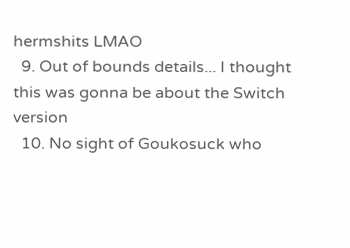hermshits LMAO
  9. Out of bounds details... I thought this was gonna be about the Switch version
  10. No sight of Goukosuck who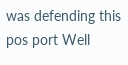was defending this pos port Well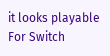it looks playable For Switch